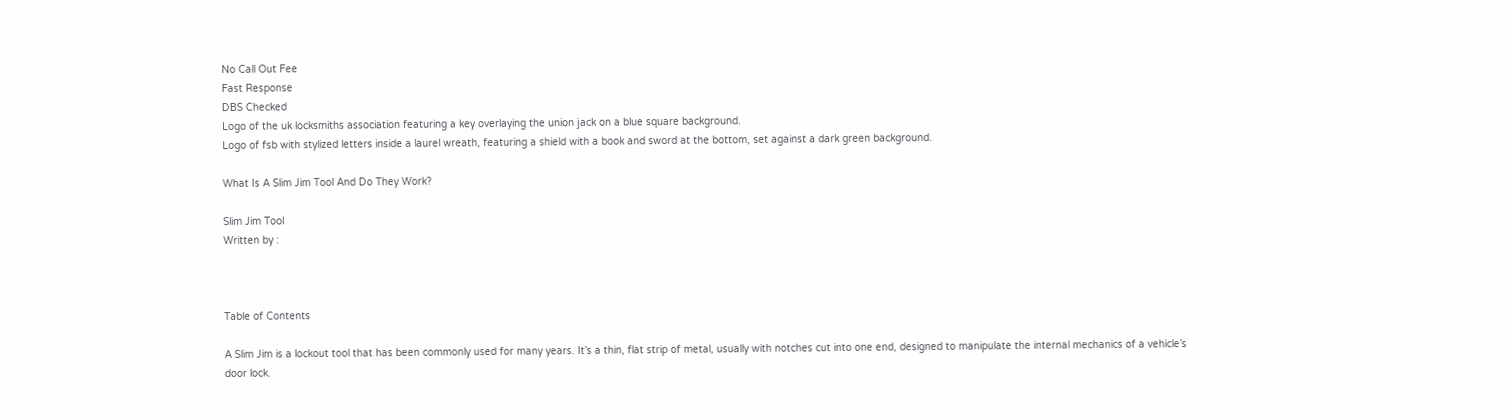No Call Out Fee
Fast Response
DBS Checked
Logo of the uk locksmiths association featuring a key overlaying the union jack on a blue square background.
Logo of fsb with stylized letters inside a laurel wreath, featuring a shield with a book and sword at the bottom, set against a dark green background.

What Is A Slim Jim Tool And Do They Work?

Slim Jim Tool
Written by :



Table of Contents

A Slim Jim is a lockout tool that has been commonly used for many years. It’s a thin, flat strip of metal, usually with notches cut into one end, designed to manipulate the internal mechanics of a vehicle’s door lock.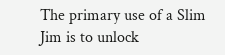The primary use of a Slim Jim is to unlock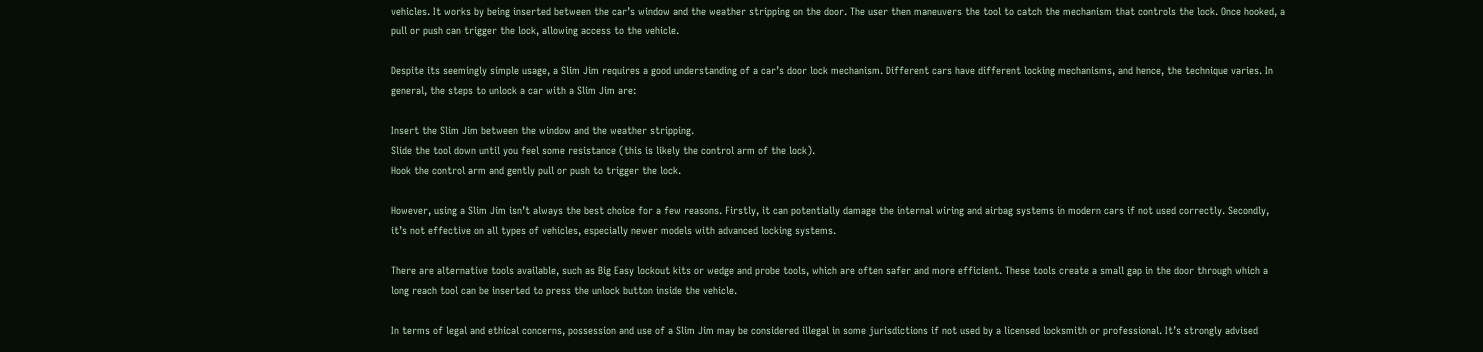vehicles. It works by being inserted between the car’s window and the weather stripping on the door. The user then maneuvers the tool to catch the mechanism that controls the lock. Once hooked, a pull or push can trigger the lock, allowing access to the vehicle.

Despite its seemingly simple usage, a Slim Jim requires a good understanding of a car’s door lock mechanism. Different cars have different locking mechanisms, and hence, the technique varies. In general, the steps to unlock a car with a Slim Jim are:

Insert the Slim Jim between the window and the weather stripping.
Slide the tool down until you feel some resistance (this is likely the control arm of the lock).
Hook the control arm and gently pull or push to trigger the lock.

However, using a Slim Jim isn’t always the best choice for a few reasons. Firstly, it can potentially damage the internal wiring and airbag systems in modern cars if not used correctly. Secondly, it’s not effective on all types of vehicles, especially newer models with advanced locking systems.

There are alternative tools available, such as Big Easy lockout kits or wedge and probe tools, which are often safer and more efficient. These tools create a small gap in the door through which a long reach tool can be inserted to press the unlock button inside the vehicle.

In terms of legal and ethical concerns, possession and use of a Slim Jim may be considered illegal in some jurisdictions if not used by a licensed locksmith or professional. It’s strongly advised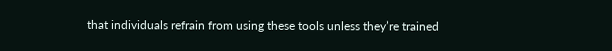that individuals refrain from using these tools unless they’re trained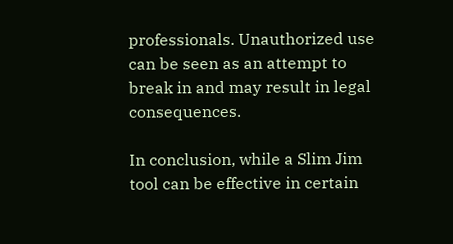professionals. Unauthorized use can be seen as an attempt to break in and may result in legal consequences.

In conclusion, while a Slim Jim tool can be effective in certain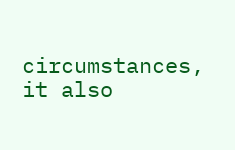circumstances, it also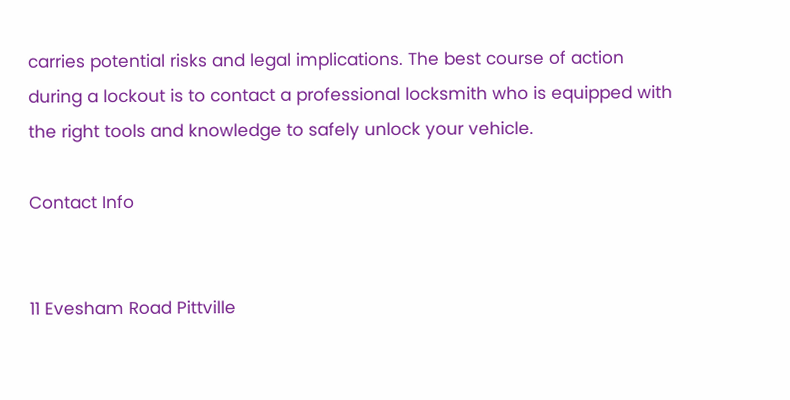carries potential risks and legal implications. The best course of action during a lockout is to contact a professional locksmith who is equipped with the right tools and knowledge to safely unlock your vehicle.

Contact Info


11 Evesham Road Pittville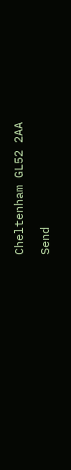Cheltenham GL52 2AA

Send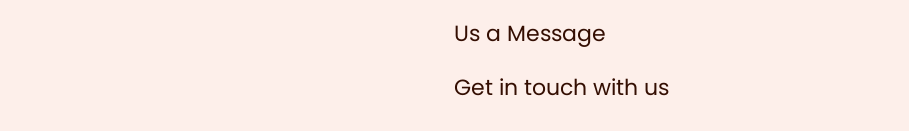Us a Message

Get in touch with us